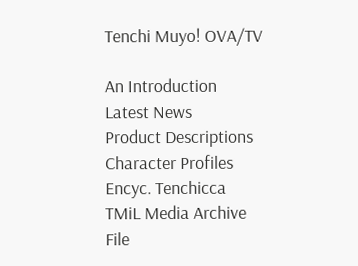Tenchi Muyo! OVA/TV

An Introduction
Latest News
Product Descriptions
Character Profiles
Encyc. Tenchicca
TMiL Media Archive
File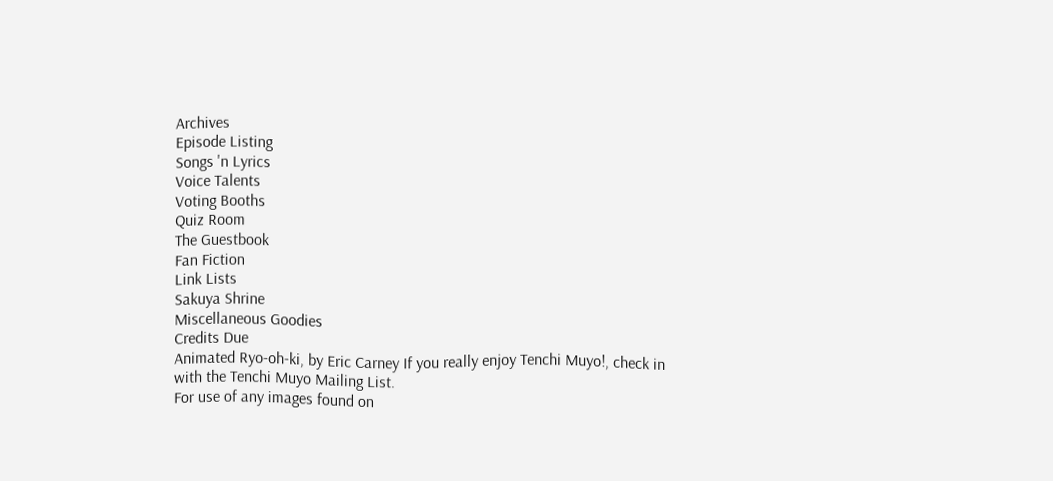Archives
Episode Listing
Songs 'n Lyrics
Voice Talents
Voting Booths
Quiz Room
The Guestbook
Fan Fiction
Link Lists
Sakuya Shrine
Miscellaneous Goodies
Credits Due
Animated Ryo-oh-ki, by Eric Carney If you really enjoy Tenchi Muyo!, check in with the Tenchi Muyo Mailing List.
For use of any images found on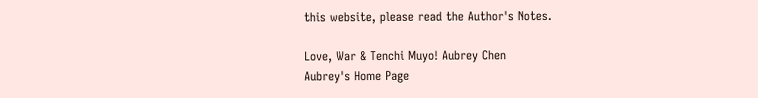this website, please read the Author's Notes.

Love, War & Tenchi Muyo! Aubrey Chen
Aubrey's Home Page